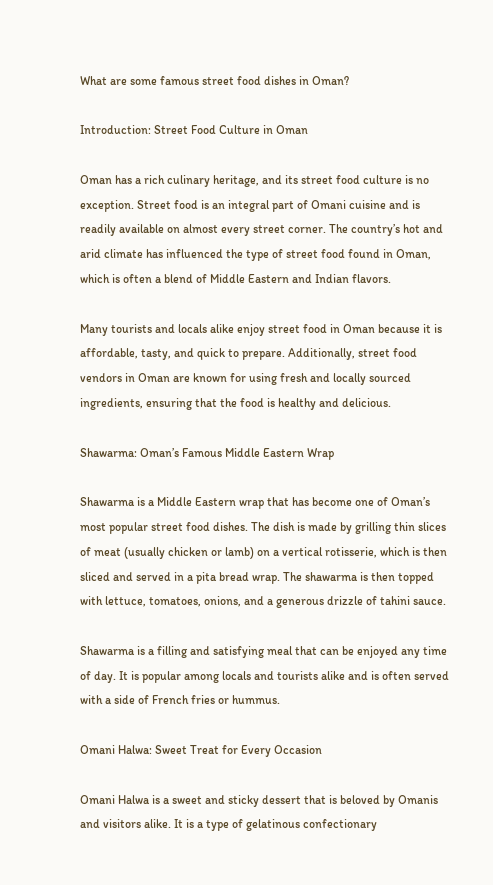What are some famous street food dishes in Oman?

Introduction: Street Food Culture in Oman

Oman has a rich culinary heritage, and its street food culture is no exception. Street food is an integral part of Omani cuisine and is readily available on almost every street corner. The country’s hot and arid climate has influenced the type of street food found in Oman, which is often a blend of Middle Eastern and Indian flavors.

Many tourists and locals alike enjoy street food in Oman because it is affordable, tasty, and quick to prepare. Additionally, street food vendors in Oman are known for using fresh and locally sourced ingredients, ensuring that the food is healthy and delicious.

Shawarma: Oman’s Famous Middle Eastern Wrap

Shawarma is a Middle Eastern wrap that has become one of Oman’s most popular street food dishes. The dish is made by grilling thin slices of meat (usually chicken or lamb) on a vertical rotisserie, which is then sliced and served in a pita bread wrap. The shawarma is then topped with lettuce, tomatoes, onions, and a generous drizzle of tahini sauce.

Shawarma is a filling and satisfying meal that can be enjoyed any time of day. It is popular among locals and tourists alike and is often served with a side of French fries or hummus.

Omani Halwa: Sweet Treat for Every Occasion

Omani Halwa is a sweet and sticky dessert that is beloved by Omanis and visitors alike. It is a type of gelatinous confectionary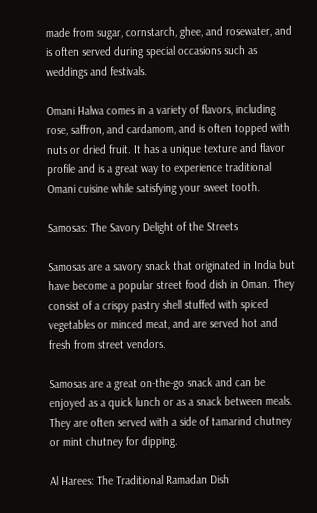made from sugar, cornstarch, ghee, and rosewater, and is often served during special occasions such as weddings and festivals.

Omani Halwa comes in a variety of flavors, including rose, saffron, and cardamom, and is often topped with nuts or dried fruit. It has a unique texture and flavor profile and is a great way to experience traditional Omani cuisine while satisfying your sweet tooth.

Samosas: The Savory Delight of the Streets

Samosas are a savory snack that originated in India but have become a popular street food dish in Oman. They consist of a crispy pastry shell stuffed with spiced vegetables or minced meat, and are served hot and fresh from street vendors.

Samosas are a great on-the-go snack and can be enjoyed as a quick lunch or as a snack between meals. They are often served with a side of tamarind chutney or mint chutney for dipping.

Al Harees: The Traditional Ramadan Dish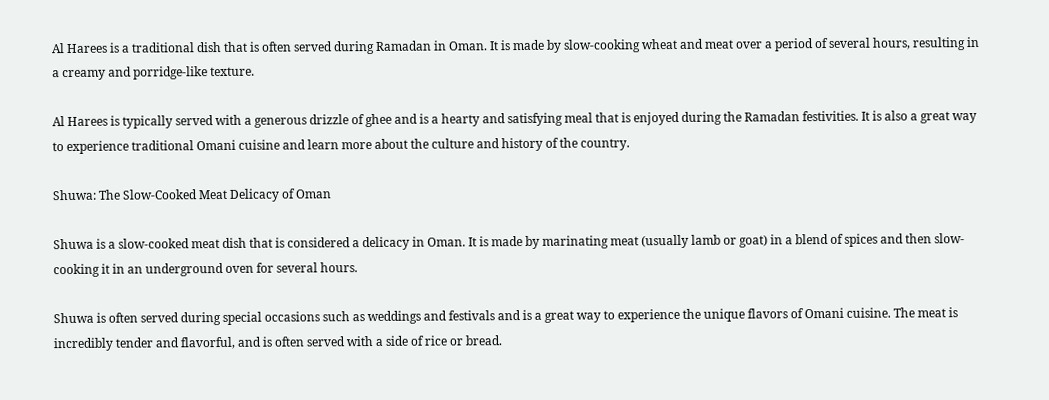Al Harees is a traditional dish that is often served during Ramadan in Oman. It is made by slow-cooking wheat and meat over a period of several hours, resulting in a creamy and porridge-like texture.

Al Harees is typically served with a generous drizzle of ghee and is a hearty and satisfying meal that is enjoyed during the Ramadan festivities. It is also a great way to experience traditional Omani cuisine and learn more about the culture and history of the country.

Shuwa: The Slow-Cooked Meat Delicacy of Oman

Shuwa is a slow-cooked meat dish that is considered a delicacy in Oman. It is made by marinating meat (usually lamb or goat) in a blend of spices and then slow-cooking it in an underground oven for several hours.

Shuwa is often served during special occasions such as weddings and festivals and is a great way to experience the unique flavors of Omani cuisine. The meat is incredibly tender and flavorful, and is often served with a side of rice or bread.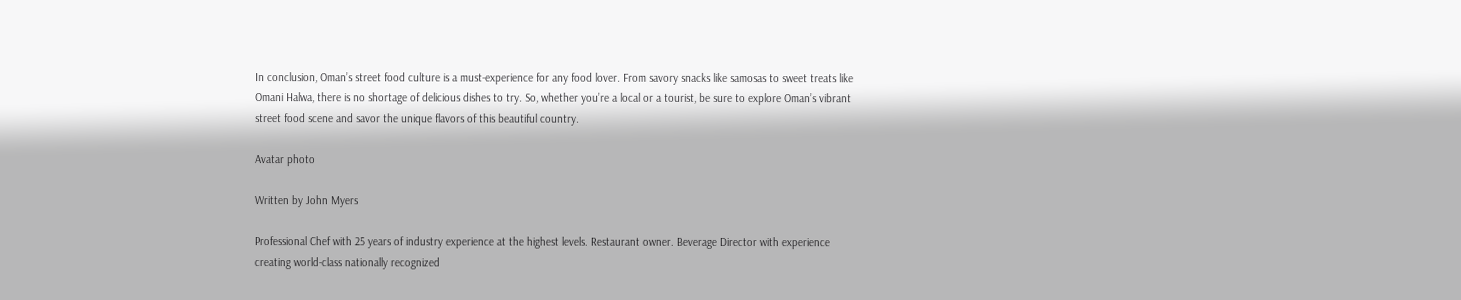In conclusion, Oman’s street food culture is a must-experience for any food lover. From savory snacks like samosas to sweet treats like Omani Halwa, there is no shortage of delicious dishes to try. So, whether you’re a local or a tourist, be sure to explore Oman’s vibrant street food scene and savor the unique flavors of this beautiful country.

Avatar photo

Written by John Myers

Professional Chef with 25 years of industry experience at the highest levels. Restaurant owner. Beverage Director with experience creating world-class nationally recognized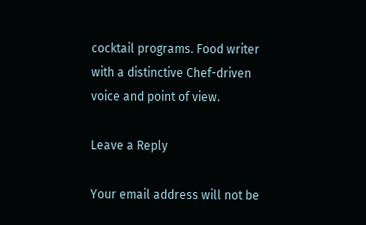cocktail programs. Food writer with a distinctive Chef-driven voice and point of view.

Leave a Reply

Your email address will not be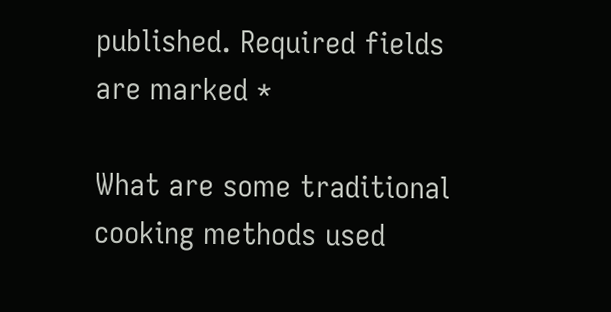published. Required fields are marked *

What are some traditional cooking methods used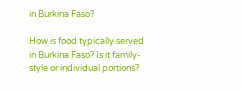in Burkina Faso?

How is food typically served in Burkina Faso? Is it family-style or individual portions?